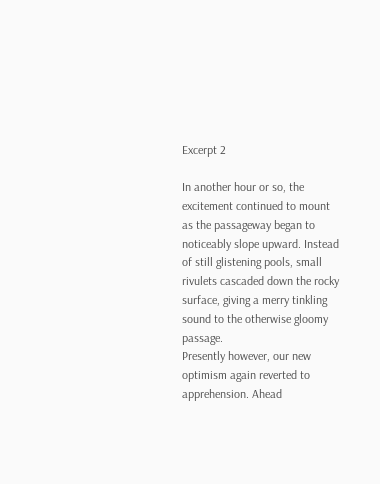Excerpt 2

In another hour or so, the excitement continued to mount as the passageway began to noticeably slope upward. Instead of still glistening pools, small rivulets cascaded down the rocky surface, giving a merry tinkling sound to the otherwise gloomy passage.
Presently however, our new optimism again reverted to apprehension. Ahead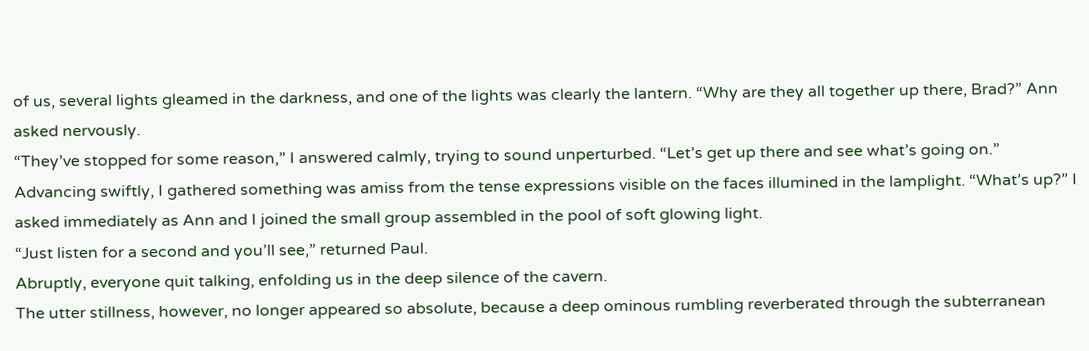of us, several lights gleamed in the darkness, and one of the lights was clearly the lantern. “Why are they all together up there, Brad?” Ann asked nervously.
“They’ve stopped for some reason,” I answered calmly, trying to sound unperturbed. “Let’s get up there and see what’s going on.”
Advancing swiftly, I gathered something was amiss from the tense expressions visible on the faces illumined in the lamplight. “What’s up?” I asked immediately as Ann and I joined the small group assembled in the pool of soft glowing light.
“Just listen for a second and you’ll see,” returned Paul.
Abruptly, everyone quit talking, enfolding us in the deep silence of the cavern.
The utter stillness, however, no longer appeared so absolute, because a deep ominous rumbling reverberated through the subterranean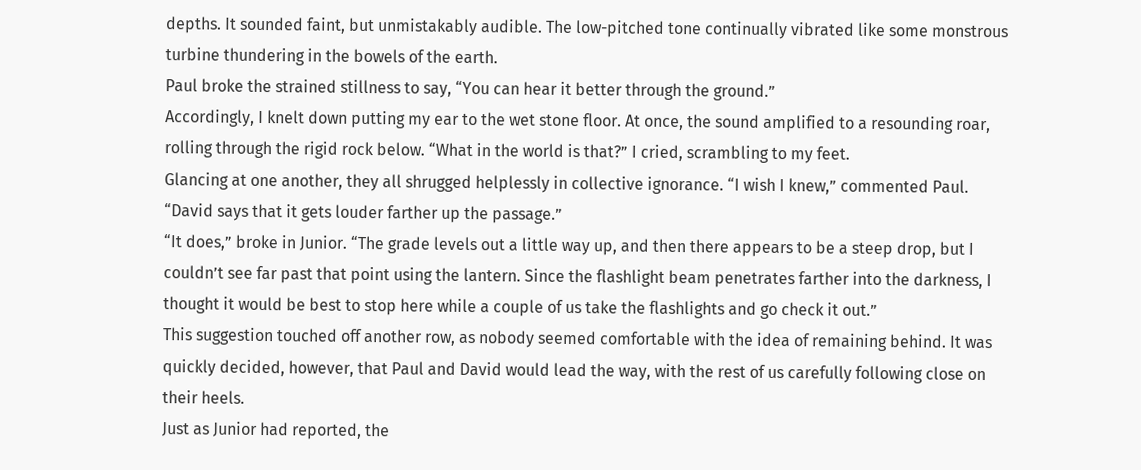depths. It sounded faint, but unmistakably audible. The low-pitched tone continually vibrated like some monstrous turbine thundering in the bowels of the earth.
Paul broke the strained stillness to say, “You can hear it better through the ground.”
Accordingly, I knelt down putting my ear to the wet stone floor. At once, the sound amplified to a resounding roar, rolling through the rigid rock below. “What in the world is that?” I cried, scrambling to my feet.
Glancing at one another, they all shrugged helplessly in collective ignorance. “I wish I knew,” commented Paul. “David says that it gets louder farther up the passage.”
“It does,” broke in Junior. “The grade levels out a little way up, and then there appears to be a steep drop, but I couldn’t see far past that point using the lantern. Since the flashlight beam penetrates farther into the darkness, I thought it would be best to stop here while a couple of us take the flashlights and go check it out.”
This suggestion touched off another row, as nobody seemed comfortable with the idea of remaining behind. It was quickly decided, however, that Paul and David would lead the way, with the rest of us carefully following close on their heels.
Just as Junior had reported, the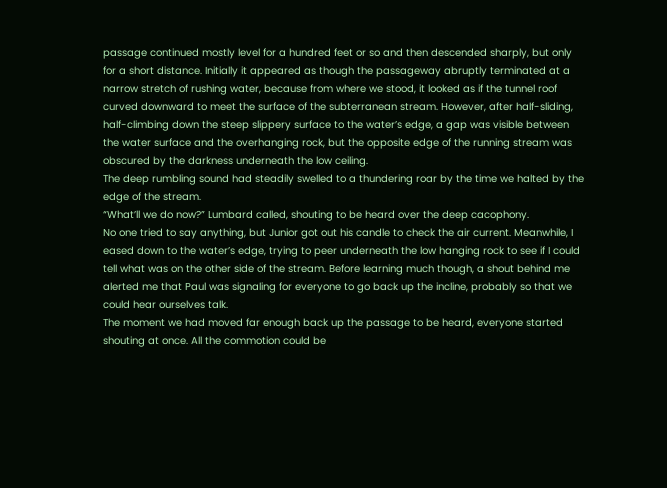passage continued mostly level for a hundred feet or so and then descended sharply, but only for a short distance. Initially it appeared as though the passageway abruptly terminated at a narrow stretch of rushing water, because from where we stood, it looked as if the tunnel roof curved downward to meet the surface of the subterranean stream. However, after half-sliding, half-climbing down the steep slippery surface to the water’s edge, a gap was visible between the water surface and the overhanging rock, but the opposite edge of the running stream was obscured by the darkness underneath the low ceiling.
The deep rumbling sound had steadily swelled to a thundering roar by the time we halted by the edge of the stream.
“What’ll we do now?” Lumbard called, shouting to be heard over the deep cacophony.
No one tried to say anything, but Junior got out his candle to check the air current. Meanwhile, I eased down to the water’s edge, trying to peer underneath the low hanging rock to see if I could tell what was on the other side of the stream. Before learning much though, a shout behind me alerted me that Paul was signaling for everyone to go back up the incline, probably so that we could hear ourselves talk.
The moment we had moved far enough back up the passage to be heard, everyone started shouting at once. All the commotion could be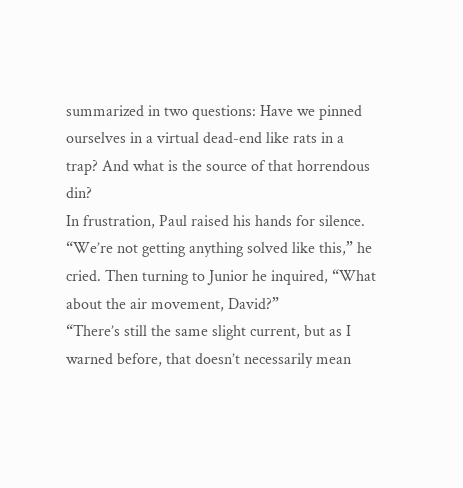summarized in two questions: Have we pinned ourselves in a virtual dead-end like rats in a trap? And what is the source of that horrendous din?
In frustration, Paul raised his hands for silence. “We’re not getting anything solved like this,” he cried. Then turning to Junior he inquired, “What about the air movement, David?”
“There’s still the same slight current, but as I warned before, that doesn’t necessarily mean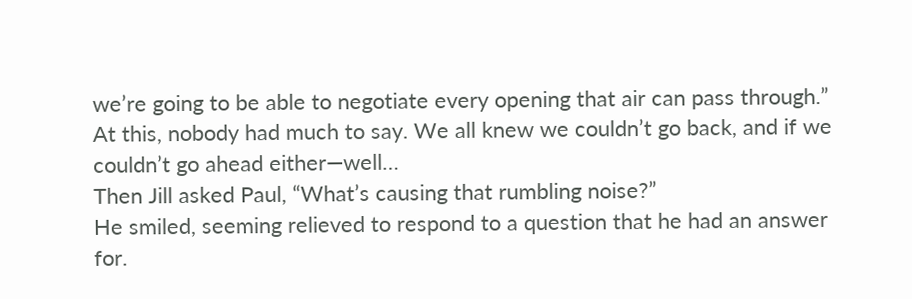we’re going to be able to negotiate every opening that air can pass through.”
At this, nobody had much to say. We all knew we couldn’t go back, and if we couldn’t go ahead either—well…
Then Jill asked Paul, “What’s causing that rumbling noise?”
He smiled, seeming relieved to respond to a question that he had an answer for.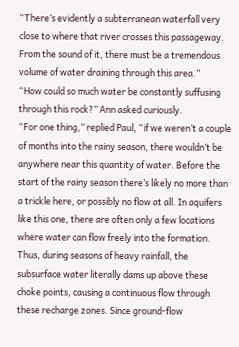“There’s evidently a subterranean waterfall very close to where that river crosses this passageway. From the sound of it, there must be a tremendous volume of water draining through this area.”
“How could so much water be constantly suffusing through this rock?” Ann asked curiously.
“For one thing,” replied Paul, “if we weren’t a couple of months into the rainy season, there wouldn’t be anywhere near this quantity of water. Before the start of the rainy season there’s likely no more than a trickle here, or possibly no flow at all. In aquifers like this one, there are often only a few locations where water can flow freely into the formation. Thus, during seasons of heavy rainfall, the subsurface water literally dams up above these choke points, causing a continuous flow through these recharge zones. Since ground-flow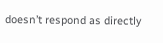doesn’t respond as directly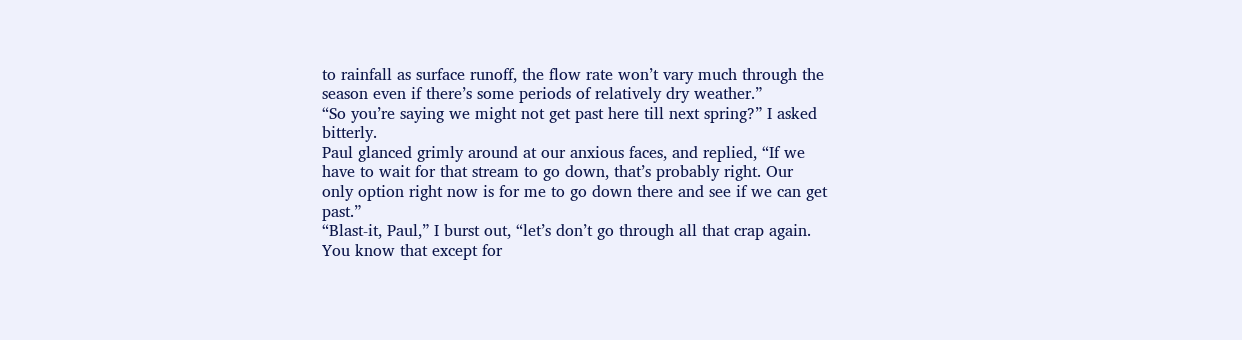to rainfall as surface runoff, the flow rate won’t vary much through the season even if there’s some periods of relatively dry weather.”
“So you’re saying we might not get past here till next spring?” I asked bitterly.
Paul glanced grimly around at our anxious faces, and replied, “If we have to wait for that stream to go down, that’s probably right. Our only option right now is for me to go down there and see if we can get past.”
“Blast-it, Paul,” I burst out, “let’s don’t go through all that crap again. You know that except for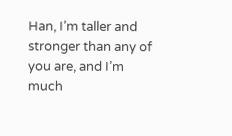Han, I’m taller and stronger than any of you are, and I’m much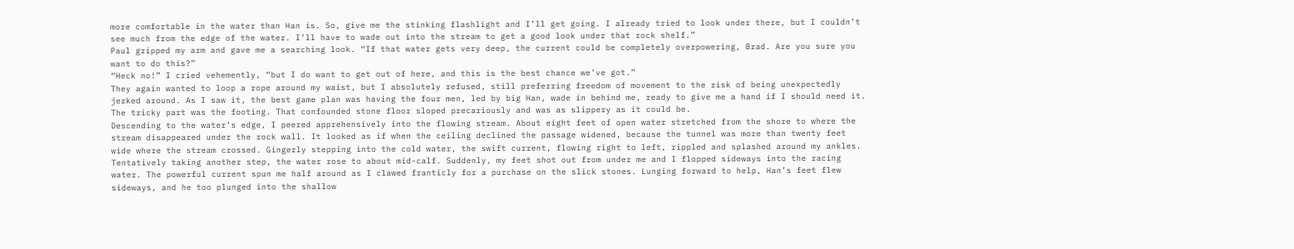more comfortable in the water than Han is. So, give me the stinking flashlight and I’ll get going. I already tried to look under there, but I couldn’t see much from the edge of the water. I’ll have to wade out into the stream to get a good look under that rock shelf.”
Paul gripped my arm and gave me a searching look. “If that water gets very deep, the current could be completely overpowering, Brad. Are you sure you want to do this?”
“Heck no!” I cried vehemently, “but I do want to get out of here, and this is the best chance we’ve got.”
They again wanted to loop a rope around my waist, but I absolutely refused, still preferring freedom of movement to the risk of being unexpectedly jerked around. As I saw it, the best game plan was having the four men, led by big Han, wade in behind me, ready to give me a hand if I should need it. The tricky part was the footing. That confounded stone floor sloped precariously and was as slippery as it could be.
Descending to the water’s edge, I peered apprehensively into the flowing stream. About eight feet of open water stretched from the shore to where the stream disappeared under the rock wall. It looked as if when the ceiling declined the passage widened, because the tunnel was more than twenty feet wide where the stream crossed. Gingerly stepping into the cold water, the swift current, flowing right to left, rippled and splashed around my ankles. Tentatively taking another step, the water rose to about mid-calf. Suddenly, my feet shot out from under me and I flopped sideways into the racing water. The powerful current spun me half around as I clawed franticly for a purchase on the slick stones. Lunging forward to help, Han’s feet flew sideways, and he too plunged into the shallow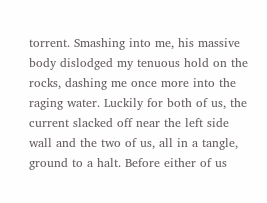torrent. Smashing into me, his massive body dislodged my tenuous hold on the rocks, dashing me once more into the raging water. Luckily for both of us, the current slacked off near the left side wall and the two of us, all in a tangle, ground to a halt. Before either of us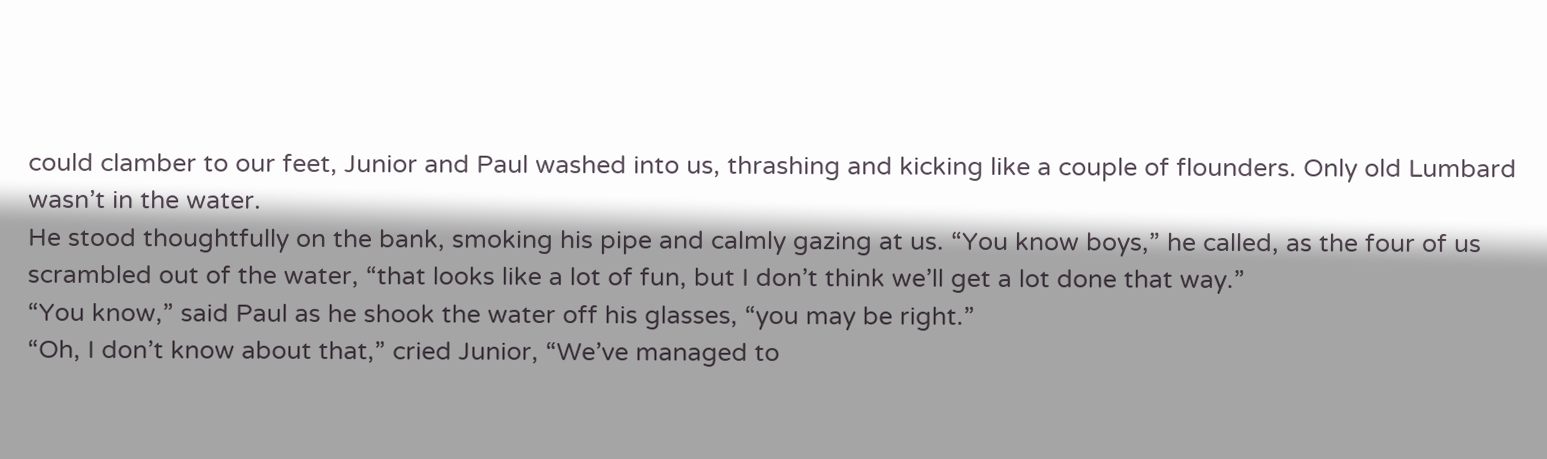could clamber to our feet, Junior and Paul washed into us, thrashing and kicking like a couple of flounders. Only old Lumbard wasn’t in the water.
He stood thoughtfully on the bank, smoking his pipe and calmly gazing at us. “You know boys,” he called, as the four of us scrambled out of the water, “that looks like a lot of fun, but I don’t think we’ll get a lot done that way.”
“You know,” said Paul as he shook the water off his glasses, “you may be right.”
“Oh, I don’t know about that,” cried Junior, “We’ve managed to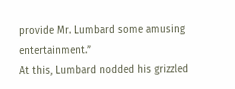provide Mr. Lumbard some amusing entertainment.”
At this, Lumbard nodded his grizzled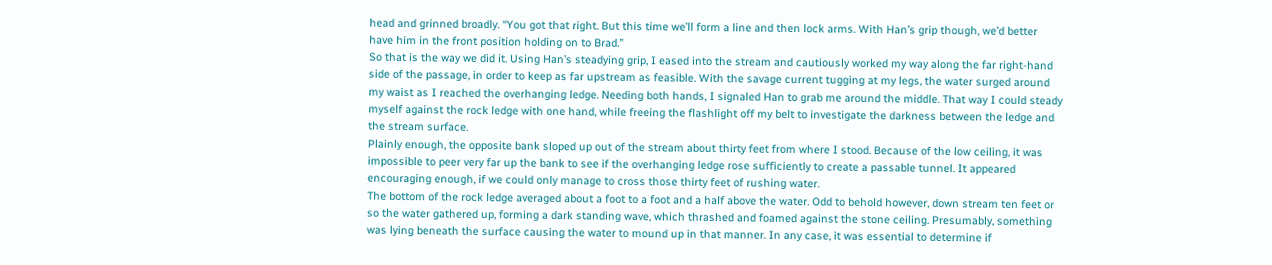head and grinned broadly. “You got that right. But this time we’ll form a line and then lock arms. With Han’s grip though, we’d better have him in the front position holding on to Brad.”
So that is the way we did it. Using Han’s steadying grip, I eased into the stream and cautiously worked my way along the far right-hand side of the passage, in order to keep as far upstream as feasible. With the savage current tugging at my legs, the water surged around my waist as I reached the overhanging ledge. Needing both hands, I signaled Han to grab me around the middle. That way I could steady myself against the rock ledge with one hand, while freeing the flashlight off my belt to investigate the darkness between the ledge and the stream surface.
Plainly enough, the opposite bank sloped up out of the stream about thirty feet from where I stood. Because of the low ceiling, it was impossible to peer very far up the bank to see if the overhanging ledge rose sufficiently to create a passable tunnel. It appeared encouraging enough, if we could only manage to cross those thirty feet of rushing water.
The bottom of the rock ledge averaged about a foot to a foot and a half above the water. Odd to behold however, down stream ten feet or so the water gathered up, forming a dark standing wave, which thrashed and foamed against the stone ceiling. Presumably, something was lying beneath the surface causing the water to mound up in that manner. In any case, it was essential to determine if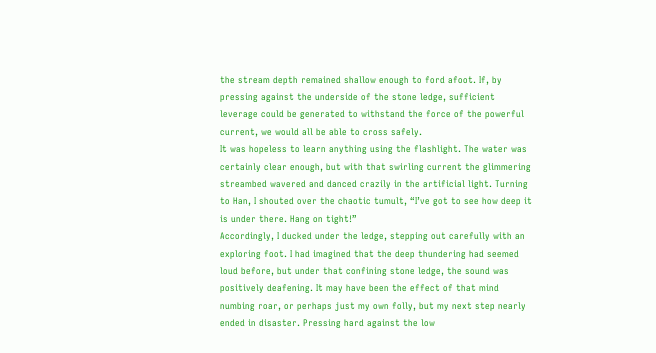the stream depth remained shallow enough to ford afoot. If, by pressing against the underside of the stone ledge, sufficient leverage could be generated to withstand the force of the powerful current, we would all be able to cross safely.
It was hopeless to learn anything using the flashlight. The water was certainly clear enough, but with that swirling current the glimmering streambed wavered and danced crazily in the artificial light. Turning to Han, I shouted over the chaotic tumult, “I’ve got to see how deep it is under there. Hang on tight!”
Accordingly, I ducked under the ledge, stepping out carefully with an exploring foot. I had imagined that the deep thundering had seemed loud before, but under that confining stone ledge, the sound was positively deafening. It may have been the effect of that mind numbing roar, or perhaps just my own folly, but my next step nearly ended in disaster. Pressing hard against the low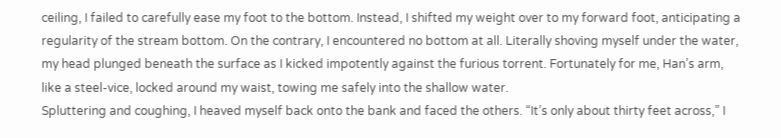ceiling, I failed to carefully ease my foot to the bottom. Instead, I shifted my weight over to my forward foot, anticipating a regularity of the stream bottom. On the contrary, I encountered no bottom at all. Literally shoving myself under the water, my head plunged beneath the surface as I kicked impotently against the furious torrent. Fortunately for me, Han’s arm, like a steel-vice, locked around my waist, towing me safely into the shallow water.
Spluttering and coughing, I heaved myself back onto the bank and faced the others. “It’s only about thirty feet across,” I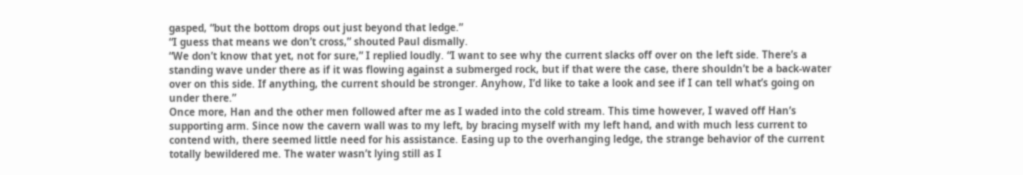gasped, “but the bottom drops out just beyond that ledge.”
“I guess that means we don’t cross,” shouted Paul dismally.
“We don’t know that yet, not for sure,” I replied loudly. “I want to see why the current slacks off over on the left side. There’s a standing wave under there as if it was flowing against a submerged rock, but if that were the case, there shouldn’t be a back-water over on this side. If anything, the current should be stronger. Anyhow, I’d like to take a look and see if I can tell what’s going on under there.”
Once more, Han and the other men followed after me as I waded into the cold stream. This time however, I waved off Han’s supporting arm. Since now the cavern wall was to my left, by bracing myself with my left hand, and with much less current to contend with, there seemed little need for his assistance. Easing up to the overhanging ledge, the strange behavior of the current totally bewildered me. The water wasn’t lying still as I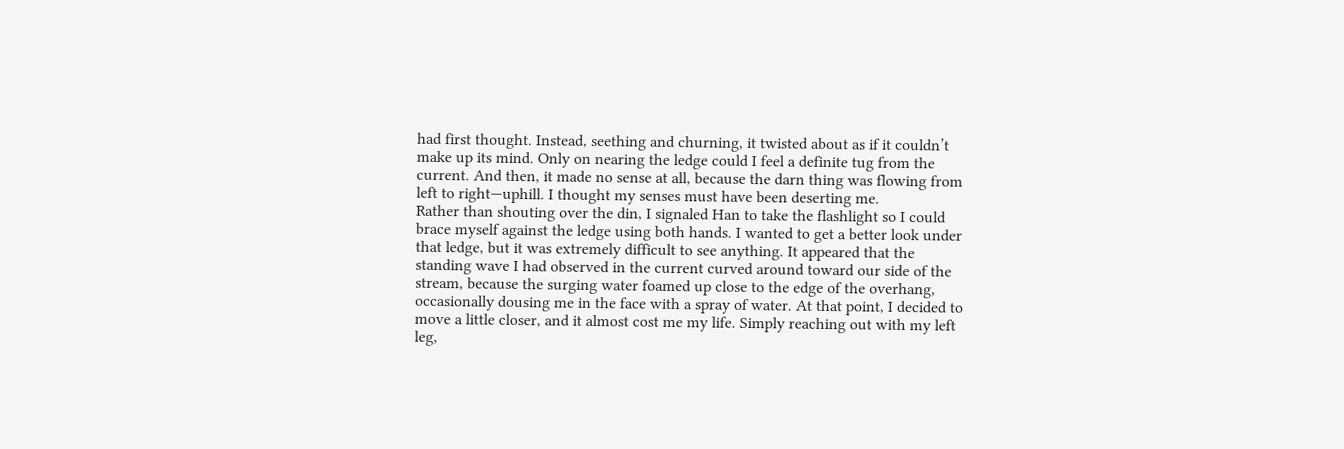had first thought. Instead, seething and churning, it twisted about as if it couldn’t make up its mind. Only on nearing the ledge could I feel a definite tug from the current. And then, it made no sense at all, because the darn thing was flowing from left to right—uphill. I thought my senses must have been deserting me.
Rather than shouting over the din, I signaled Han to take the flashlight so I could brace myself against the ledge using both hands. I wanted to get a better look under that ledge, but it was extremely difficult to see anything. It appeared that the standing wave I had observed in the current curved around toward our side of the stream, because the surging water foamed up close to the edge of the overhang, occasionally dousing me in the face with a spray of water. At that point, I decided to move a little closer, and it almost cost me my life. Simply reaching out with my left leg,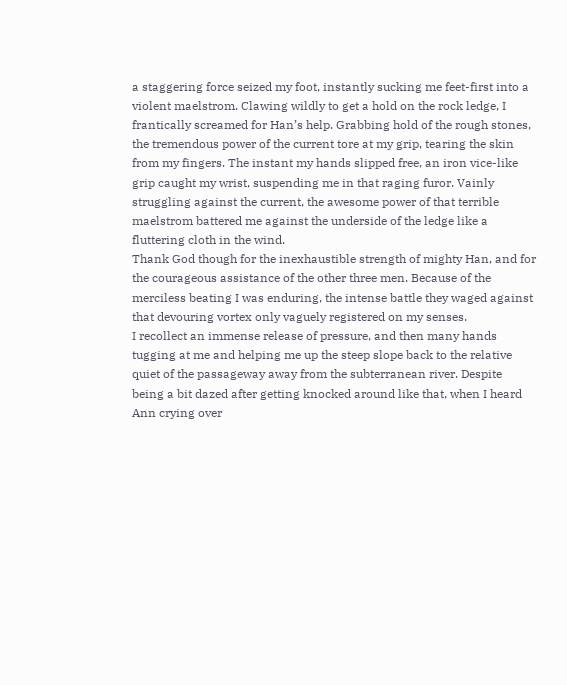a staggering force seized my foot, instantly sucking me feet-first into a violent maelstrom. Clawing wildly to get a hold on the rock ledge, I frantically screamed for Han’s help. Grabbing hold of the rough stones, the tremendous power of the current tore at my grip, tearing the skin from my fingers. The instant my hands slipped free, an iron vice-like grip caught my wrist, suspending me in that raging furor. Vainly struggling against the current, the awesome power of that terrible maelstrom battered me against the underside of the ledge like a fluttering cloth in the wind.
Thank God though for the inexhaustible strength of mighty Han, and for the courageous assistance of the other three men. Because of the merciless beating I was enduring, the intense battle they waged against that devouring vortex only vaguely registered on my senses.
I recollect an immense release of pressure, and then many hands tugging at me and helping me up the steep slope back to the relative quiet of the passageway away from the subterranean river. Despite being a bit dazed after getting knocked around like that, when I heard Ann crying over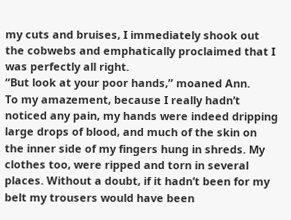my cuts and bruises, I immediately shook out the cobwebs and emphatically proclaimed that I was perfectly all right.
“But look at your poor hands,” moaned Ann.
To my amazement, because I really hadn’t noticed any pain, my hands were indeed dripping large drops of blood, and much of the skin on the inner side of my fingers hung in shreds. My clothes too, were ripped and torn in several places. Without a doubt, if it hadn’t been for my belt my trousers would have been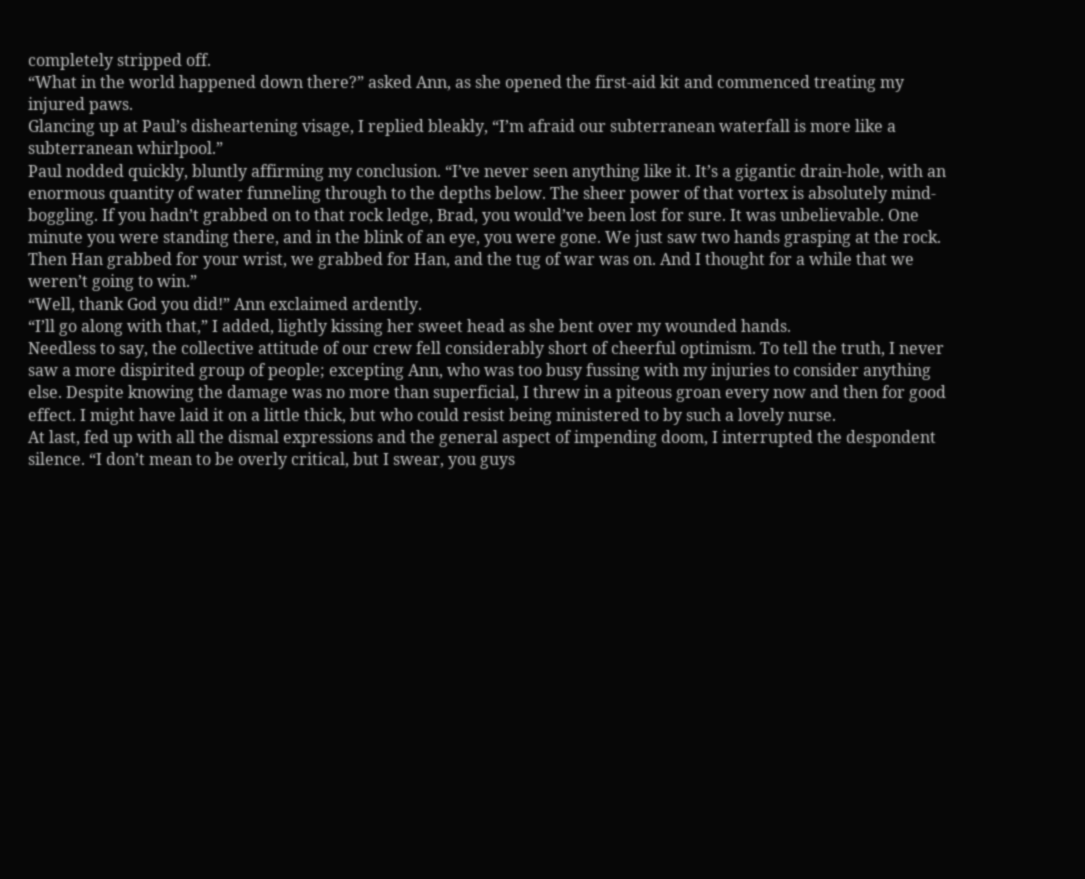completely stripped off.
“What in the world happened down there?” asked Ann, as she opened the first-aid kit and commenced treating my injured paws.
Glancing up at Paul’s disheartening visage, I replied bleakly, “I’m afraid our subterranean waterfall is more like a subterranean whirlpool.”
Paul nodded quickly, bluntly affirming my conclusion. “I’ve never seen anything like it. It’s a gigantic drain-hole, with an enormous quantity of water funneling through to the depths below. The sheer power of that vortex is absolutely mind-boggling. If you hadn’t grabbed on to that rock ledge, Brad, you would’ve been lost for sure. It was unbelievable. One minute you were standing there, and in the blink of an eye, you were gone. We just saw two hands grasping at the rock. Then Han grabbed for your wrist, we grabbed for Han, and the tug of war was on. And I thought for a while that we weren’t going to win.”
“Well, thank God you did!” Ann exclaimed ardently.
“I’ll go along with that,” I added, lightly kissing her sweet head as she bent over my wounded hands.
Needless to say, the collective attitude of our crew fell considerably short of cheerful optimism. To tell the truth, I never saw a more dispirited group of people; excepting Ann, who was too busy fussing with my injuries to consider anything else. Despite knowing the damage was no more than superficial, I threw in a piteous groan every now and then for good effect. I might have laid it on a little thick, but who could resist being ministered to by such a lovely nurse.
At last, fed up with all the dismal expressions and the general aspect of impending doom, I interrupted the despondent silence. “I don’t mean to be overly critical, but I swear, you guys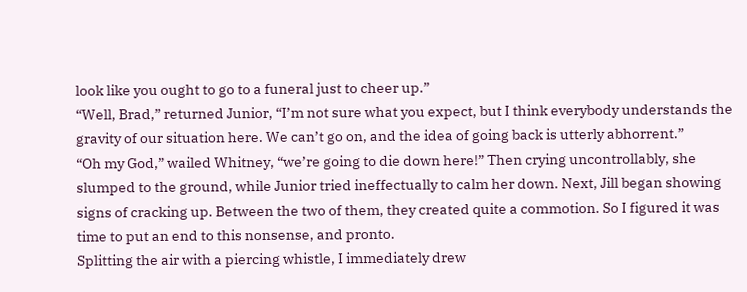look like you ought to go to a funeral just to cheer up.”
“Well, Brad,” returned Junior, “I’m not sure what you expect, but I think everybody understands the gravity of our situation here. We can’t go on, and the idea of going back is utterly abhorrent.”
“Oh my God,” wailed Whitney, “we’re going to die down here!” Then crying uncontrollably, she slumped to the ground, while Junior tried ineffectually to calm her down. Next, Jill began showing signs of cracking up. Between the two of them, they created quite a commotion. So I figured it was time to put an end to this nonsense, and pronto.
Splitting the air with a piercing whistle, I immediately drew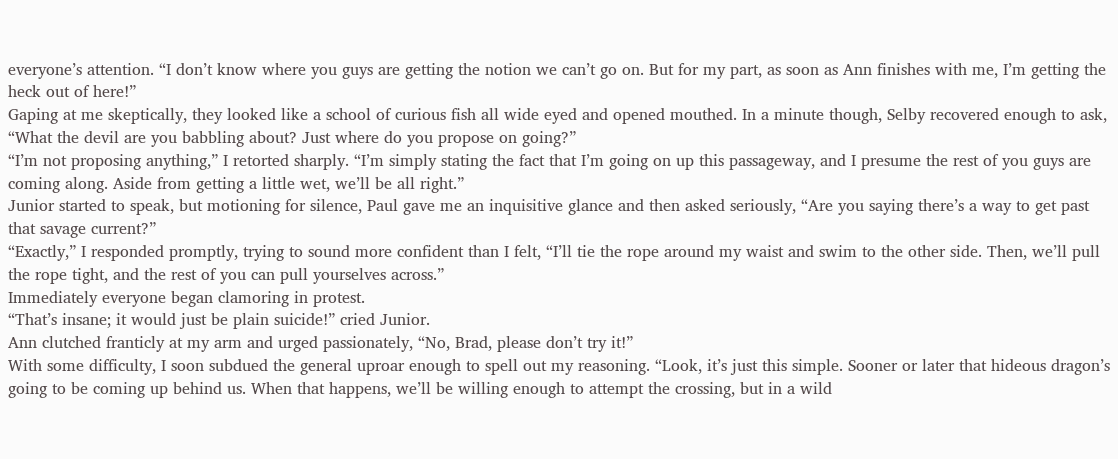everyone’s attention. “I don’t know where you guys are getting the notion we can’t go on. But for my part, as soon as Ann finishes with me, I’m getting the heck out of here!”
Gaping at me skeptically, they looked like a school of curious fish all wide eyed and opened mouthed. In a minute though, Selby recovered enough to ask, “What the devil are you babbling about? Just where do you propose on going?”
“I’m not proposing anything,” I retorted sharply. “I’m simply stating the fact that I’m going on up this passageway, and I presume the rest of you guys are coming along. Aside from getting a little wet, we’ll be all right.”
Junior started to speak, but motioning for silence, Paul gave me an inquisitive glance and then asked seriously, “Are you saying there’s a way to get past that savage current?”
“Exactly,” I responded promptly, trying to sound more confident than I felt, “I’ll tie the rope around my waist and swim to the other side. Then, we’ll pull the rope tight, and the rest of you can pull yourselves across.”
Immediately everyone began clamoring in protest.
“That’s insane; it would just be plain suicide!” cried Junior.
Ann clutched franticly at my arm and urged passionately, “No, Brad, please don’t try it!”
With some difficulty, I soon subdued the general uproar enough to spell out my reasoning. “Look, it’s just this simple. Sooner or later that hideous dragon’s going to be coming up behind us. When that happens, we’ll be willing enough to attempt the crossing, but in a wild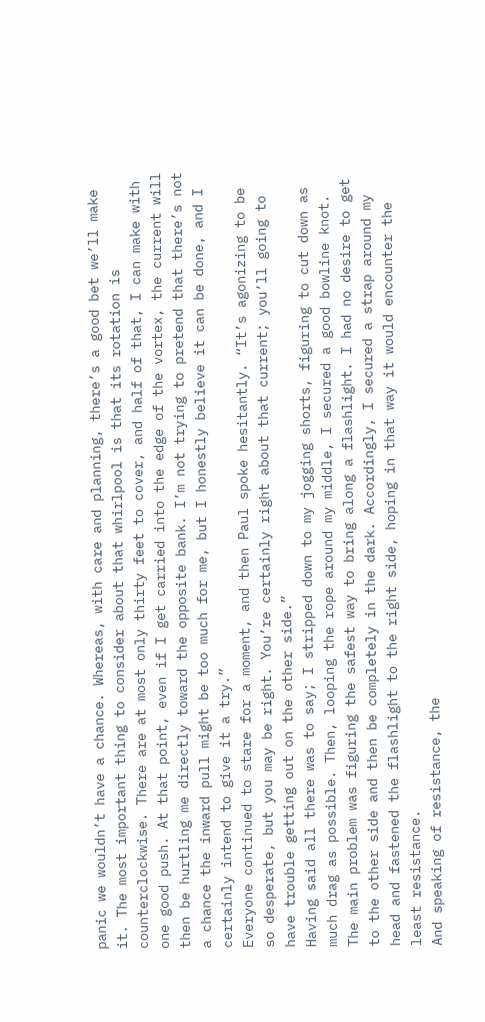panic we wouldn’t have a chance. Whereas, with care and planning, there’s a good bet we’ll make it. The most important thing to consider about that whirlpool is that its rotation is counterclockwise. There are at most only thirty feet to cover, and half of that, I can make with one good push. At that point, even if I get carried into the edge of the vortex, the current will then be hurtling me directly toward the opposite bank. I’m not trying to pretend that there’s not a chance the inward pull might be too much for me, but I honestly believe it can be done, and I certainly intend to give it a try.”
Everyone continued to stare for a moment, and then Paul spoke hesitantly. “It’s agonizing to be so desperate, but you may be right. You’re certainly right about that current; you’ll going to have trouble getting out on the other side.”
Having said all there was to say; I stripped down to my jogging shorts, figuring to cut down as much drag as possible. Then, looping the rope around my middle, I secured a good bowline knot. The main problem was figuring the safest way to bring along a flashlight. I had no desire to get to the other side and then be completely in the dark. Accordingly, I secured a strap around my head and fastened the flashlight to the right side, hoping in that way it would encounter the least resistance.
And speaking of resistance, the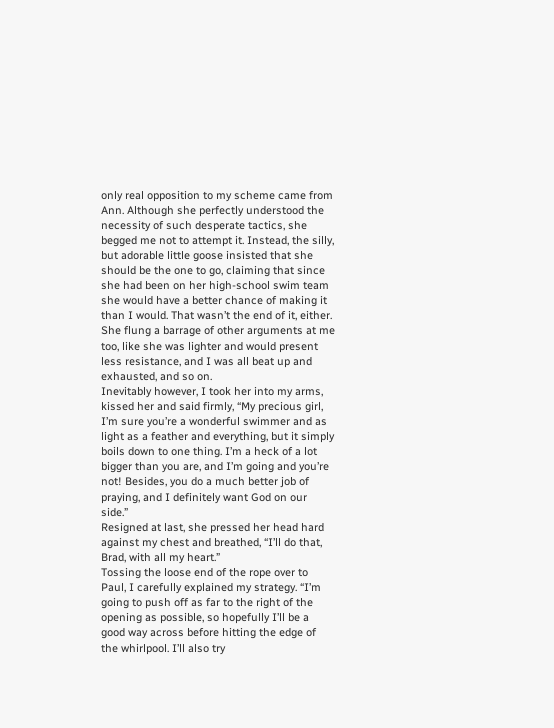only real opposition to my scheme came from Ann. Although she perfectly understood the necessity of such desperate tactics, she begged me not to attempt it. Instead, the silly, but adorable little goose insisted that she should be the one to go, claiming that since she had been on her high-school swim team she would have a better chance of making it than I would. That wasn’t the end of it, either. She flung a barrage of other arguments at me too, like she was lighter and would present less resistance, and I was all beat up and exhausted, and so on.
Inevitably however, I took her into my arms, kissed her and said firmly, “My precious girl, I’m sure you’re a wonderful swimmer and as light as a feather and everything, but it simply boils down to one thing. I’m a heck of a lot bigger than you are, and I’m going and you’re not! Besides, you do a much better job of praying, and I definitely want God on our side.”
Resigned at last, she pressed her head hard against my chest and breathed, “I’ll do that, Brad, with all my heart.”
Tossing the loose end of the rope over to Paul, I carefully explained my strategy. “I’m going to push off as far to the right of the opening as possible, so hopefully I’ll be a good way across before hitting the edge of the whirlpool. I’ll also try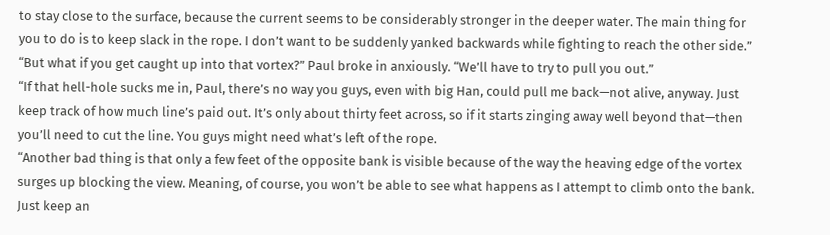to stay close to the surface, because the current seems to be considerably stronger in the deeper water. The main thing for you to do is to keep slack in the rope. I don’t want to be suddenly yanked backwards while fighting to reach the other side.”
“But what if you get caught up into that vortex?” Paul broke in anxiously. “We’ll have to try to pull you out.”
“If that hell-hole sucks me in, Paul, there’s no way you guys, even with big Han, could pull me back—not alive, anyway. Just keep track of how much line’s paid out. It’s only about thirty feet across, so if it starts zinging away well beyond that—then you’ll need to cut the line. You guys might need what’s left of the rope.
“Another bad thing is that only a few feet of the opposite bank is visible because of the way the heaving edge of the vortex surges up blocking the view. Meaning, of course, you won’t be able to see what happens as I attempt to climb onto the bank. Just keep an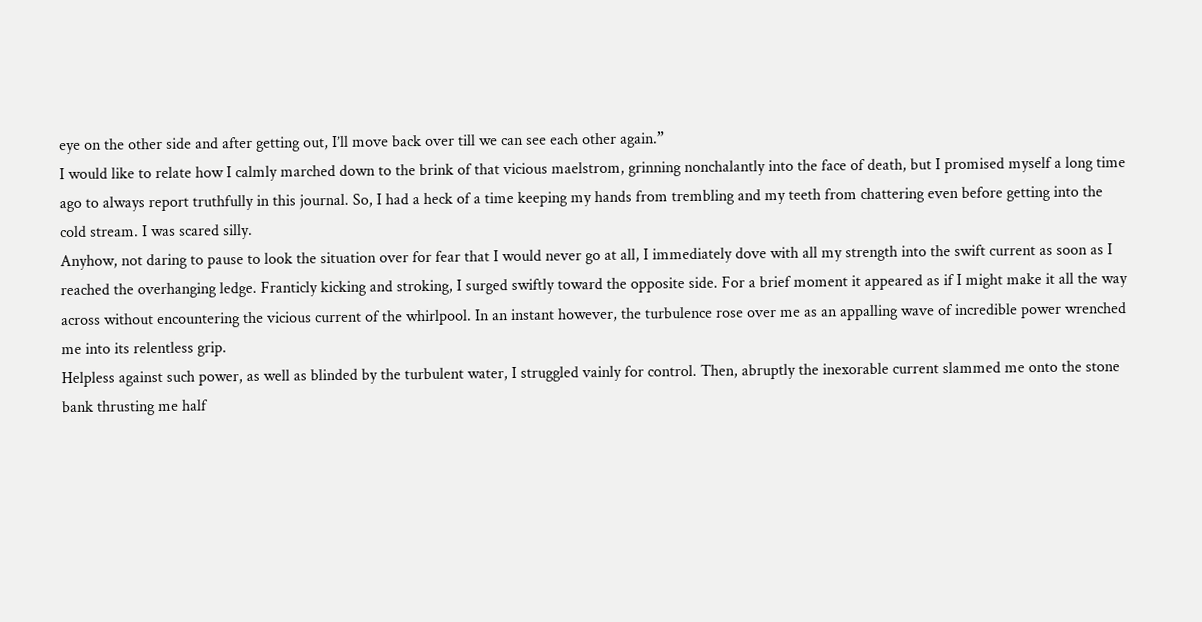eye on the other side and after getting out, I’ll move back over till we can see each other again.”
I would like to relate how I calmly marched down to the brink of that vicious maelstrom, grinning nonchalantly into the face of death, but I promised myself a long time ago to always report truthfully in this journal. So, I had a heck of a time keeping my hands from trembling and my teeth from chattering even before getting into the cold stream. I was scared silly.
Anyhow, not daring to pause to look the situation over for fear that I would never go at all, I immediately dove with all my strength into the swift current as soon as I reached the overhanging ledge. Franticly kicking and stroking, I surged swiftly toward the opposite side. For a brief moment it appeared as if I might make it all the way across without encountering the vicious current of the whirlpool. In an instant however, the turbulence rose over me as an appalling wave of incredible power wrenched me into its relentless grip.
Helpless against such power, as well as blinded by the turbulent water, I struggled vainly for control. Then, abruptly the inexorable current slammed me onto the stone bank thrusting me half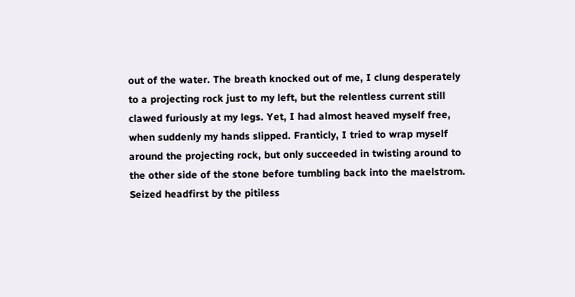out of the water. The breath knocked out of me, I clung desperately to a projecting rock just to my left, but the relentless current still clawed furiously at my legs. Yet, I had almost heaved myself free, when suddenly my hands slipped. Franticly, I tried to wrap myself around the projecting rock, but only succeeded in twisting around to the other side of the stone before tumbling back into the maelstrom. Seized headfirst by the pitiless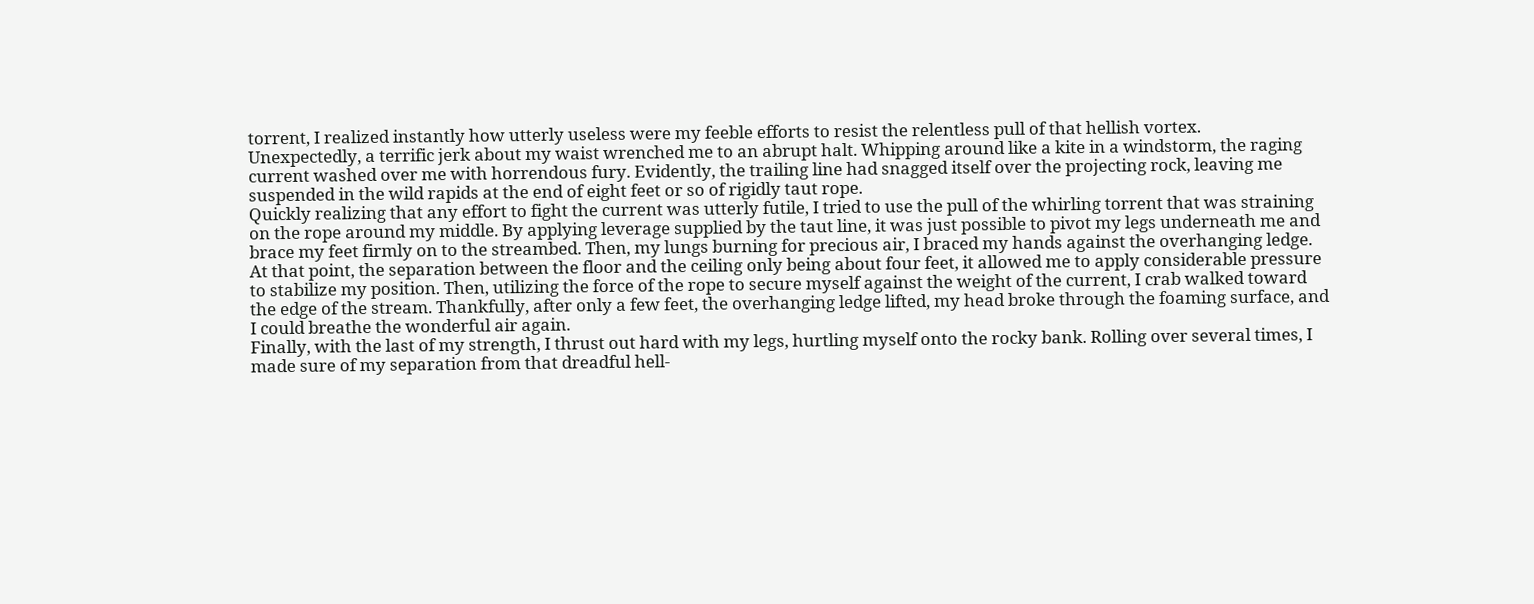torrent, I realized instantly how utterly useless were my feeble efforts to resist the relentless pull of that hellish vortex.
Unexpectedly, a terrific jerk about my waist wrenched me to an abrupt halt. Whipping around like a kite in a windstorm, the raging current washed over me with horrendous fury. Evidently, the trailing line had snagged itself over the projecting rock, leaving me suspended in the wild rapids at the end of eight feet or so of rigidly taut rope.
Quickly realizing that any effort to fight the current was utterly futile, I tried to use the pull of the whirling torrent that was straining on the rope around my middle. By applying leverage supplied by the taut line, it was just possible to pivot my legs underneath me and brace my feet firmly on to the streambed. Then, my lungs burning for precious air, I braced my hands against the overhanging ledge. At that point, the separation between the floor and the ceiling only being about four feet, it allowed me to apply considerable pressure to stabilize my position. Then, utilizing the force of the rope to secure myself against the weight of the current, I crab walked toward the edge of the stream. Thankfully, after only a few feet, the overhanging ledge lifted, my head broke through the foaming surface, and I could breathe the wonderful air again.
Finally, with the last of my strength, I thrust out hard with my legs, hurtling myself onto the rocky bank. Rolling over several times, I made sure of my separation from that dreadful hell-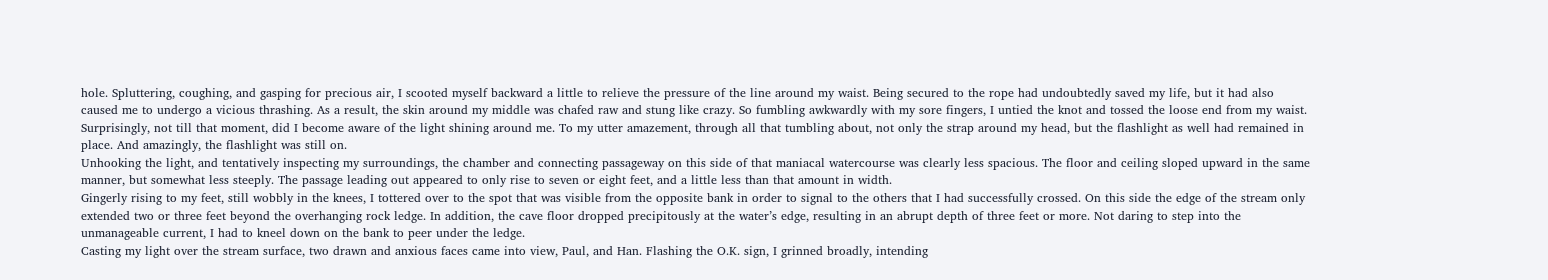hole. Spluttering, coughing, and gasping for precious air, I scooted myself backward a little to relieve the pressure of the line around my waist. Being secured to the rope had undoubtedly saved my life, but it had also caused me to undergo a vicious thrashing. As a result, the skin around my middle was chafed raw and stung like crazy. So fumbling awkwardly with my sore fingers, I untied the knot and tossed the loose end from my waist. Surprisingly, not till that moment, did I become aware of the light shining around me. To my utter amazement, through all that tumbling about, not only the strap around my head, but the flashlight as well had remained in place. And amazingly, the flashlight was still on.
Unhooking the light, and tentatively inspecting my surroundings, the chamber and connecting passageway on this side of that maniacal watercourse was clearly less spacious. The floor and ceiling sloped upward in the same manner, but somewhat less steeply. The passage leading out appeared to only rise to seven or eight feet, and a little less than that amount in width.
Gingerly rising to my feet, still wobbly in the knees, I tottered over to the spot that was visible from the opposite bank in order to signal to the others that I had successfully crossed. On this side the edge of the stream only extended two or three feet beyond the overhanging rock ledge. In addition, the cave floor dropped precipitously at the water’s edge, resulting in an abrupt depth of three feet or more. Not daring to step into the unmanageable current, I had to kneel down on the bank to peer under the ledge.
Casting my light over the stream surface, two drawn and anxious faces came into view, Paul, and Han. Flashing the O.K. sign, I grinned broadly, intending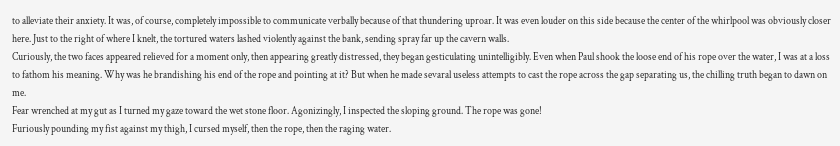to alleviate their anxiety. It was, of course, completely impossible to communicate verbally because of that thundering uproar. It was even louder on this side because the center of the whirlpool was obviously closer here. Just to the right of where I knelt, the tortured waters lashed violently against the bank, sending spray far up the cavern walls.
Curiously, the two faces appeared relieved for a moment only, then appearing greatly distressed, they began gesticulating unintelligibly. Even when Paul shook the loose end of his rope over the water, I was at a loss to fathom his meaning. Why was he brandishing his end of the rope and pointing at it? But when he made sevaral useless attempts to cast the rope across the gap separating us, the chilling truth began to dawn on me.
Fear wrenched at my gut as I turned my gaze toward the wet stone floor. Agonizingly, I inspected the sloping ground. The rope was gone!
Furiously pounding my fist against my thigh, I cursed myself, then the rope, then the raging water.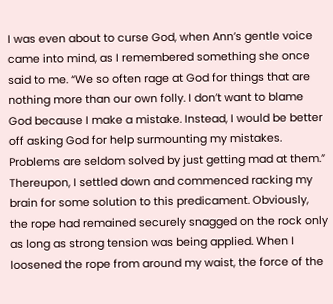I was even about to curse God, when Ann’s gentle voice came into mind, as I remembered something she once said to me. “We so often rage at God for things that are nothing more than our own folly. I don’t want to blame God because I make a mistake. Instead, I would be better off asking God for help surmounting my mistakes. Problems are seldom solved by just getting mad at them.”
Thereupon, I settled down and commenced racking my brain for some solution to this predicament. Obviously, the rope had remained securely snagged on the rock only as long as strong tension was being applied. When I loosened the rope from around my waist, the force of the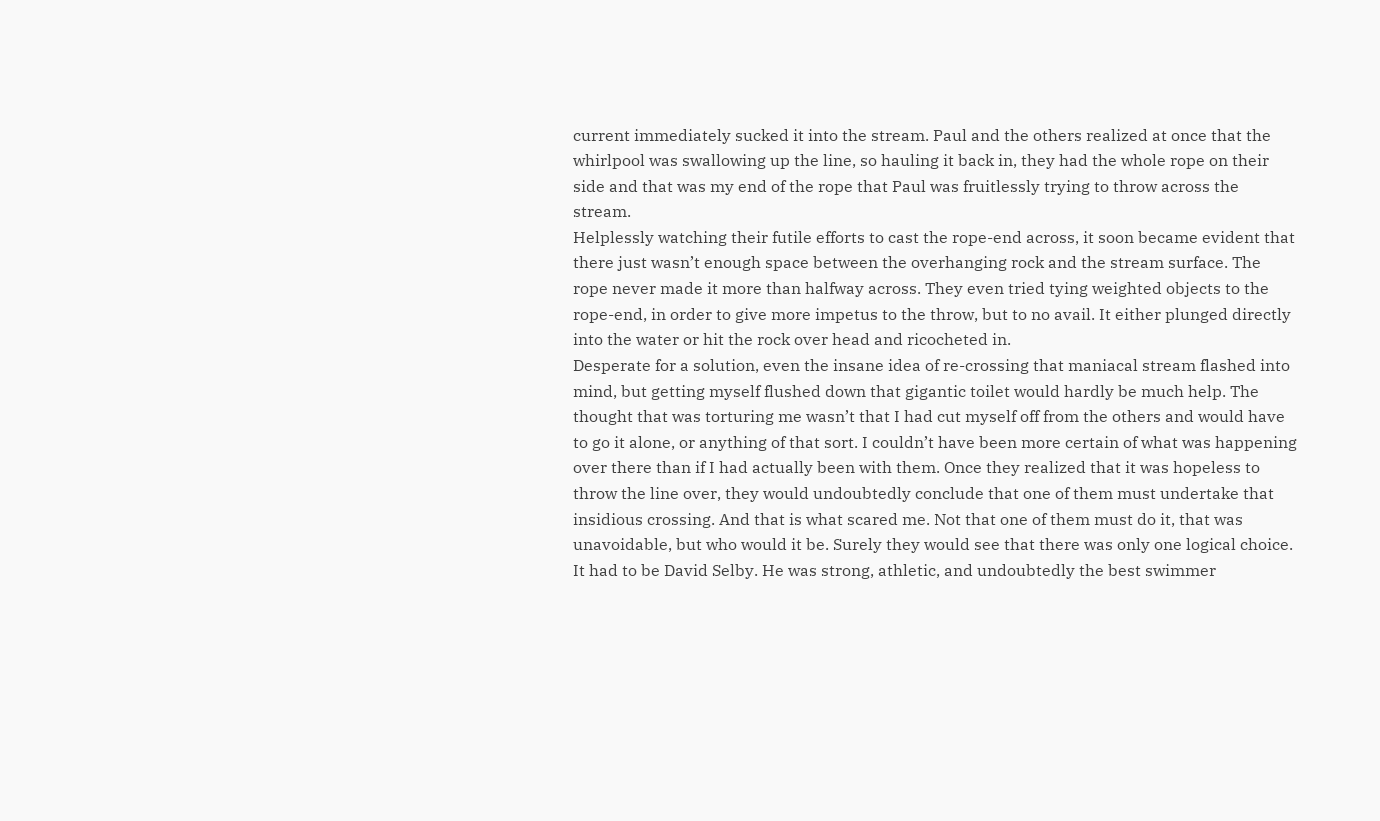current immediately sucked it into the stream. Paul and the others realized at once that the whirlpool was swallowing up the line, so hauling it back in, they had the whole rope on their side and that was my end of the rope that Paul was fruitlessly trying to throw across the stream.
Helplessly watching their futile efforts to cast the rope-end across, it soon became evident that there just wasn’t enough space between the overhanging rock and the stream surface. The rope never made it more than halfway across. They even tried tying weighted objects to the rope-end, in order to give more impetus to the throw, but to no avail. It either plunged directly into the water or hit the rock over head and ricocheted in.
Desperate for a solution, even the insane idea of re-crossing that maniacal stream flashed into mind, but getting myself flushed down that gigantic toilet would hardly be much help. The thought that was torturing me wasn’t that I had cut myself off from the others and would have to go it alone, or anything of that sort. I couldn’t have been more certain of what was happening over there than if I had actually been with them. Once they realized that it was hopeless to throw the line over, they would undoubtedly conclude that one of them must undertake that insidious crossing. And that is what scared me. Not that one of them must do it, that was unavoidable, but who would it be. Surely they would see that there was only one logical choice. It had to be David Selby. He was strong, athletic, and undoubtedly the best swimmer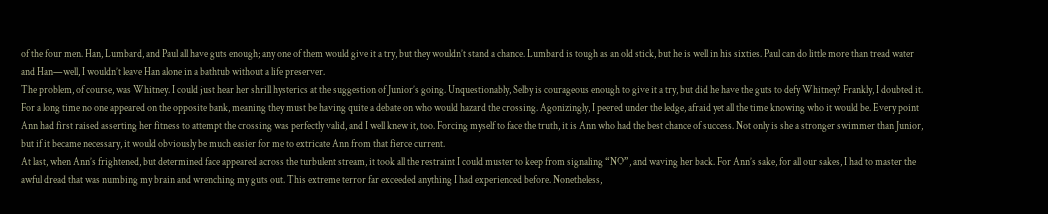of the four men. Han, Lumbard, and Paul all have guts enough; any one of them would give it a try, but they wouldn’t stand a chance. Lumbard is tough as an old stick, but he is well in his sixties. Paul can do little more than tread water and Han—well, I wouldn’t leave Han alone in a bathtub without a life preserver.
The problem, of course, was Whitney. I could just hear her shrill hysterics at the suggestion of Junior’s going. Unquestionably, Selby is courageous enough to give it a try, but did he have the guts to defy Whitney? Frankly, I doubted it.
For a long time no one appeared on the opposite bank, meaning they must be having quite a debate on who would hazard the crossing. Agonizingly, I peered under the ledge, afraid yet all the time knowing who it would be. Every point Ann had first raised asserting her fitness to attempt the crossing was perfectly valid, and I well knew it, too. Forcing myself to face the truth, it is Ann who had the best chance of success. Not only is she a stronger swimmer than Junior, but if it became necessary, it would obviously be much easier for me to extricate Ann from that fierce current.
At last, when Ann’s frightened, but determined face appeared across the turbulent stream, it took all the restraint I could muster to keep from signaling “NO”, and waving her back. For Ann’s sake, for all our sakes, I had to master the awful dread that was numbing my brain and wrenching my guts out. This extreme terror far exceeded anything I had experienced before. Nonetheless,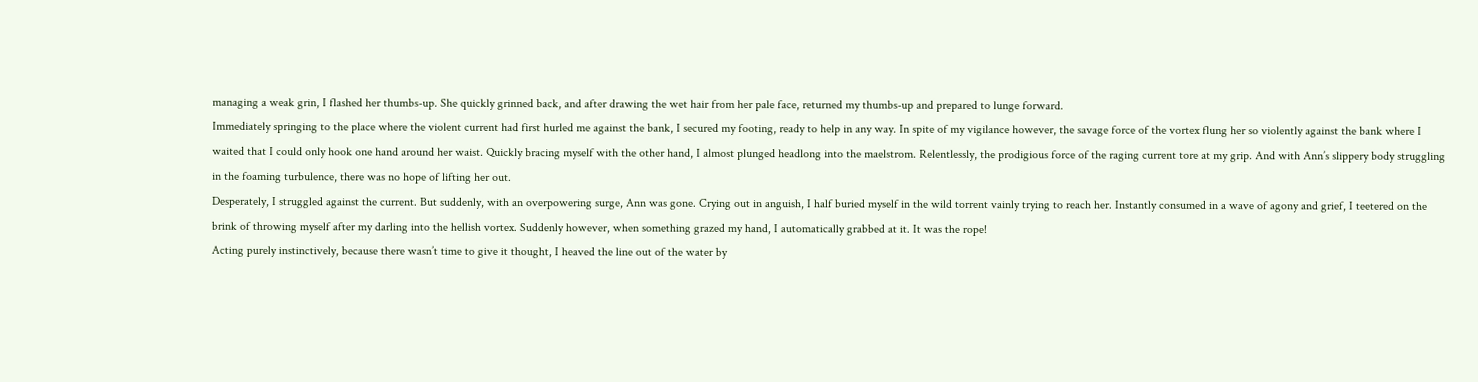managing a weak grin, I flashed her thumbs-up. She quickly grinned back, and after drawing the wet hair from her pale face, returned my thumbs-up and prepared to lunge forward.
Immediately springing to the place where the violent current had first hurled me against the bank, I secured my footing, ready to help in any way. In spite of my vigilance however, the savage force of the vortex flung her so violently against the bank where I waited that I could only hook one hand around her waist. Quickly bracing myself with the other hand, I almost plunged headlong into the maelstrom. Relentlessly, the prodigious force of the raging current tore at my grip. And with Ann’s slippery body struggling in the foaming turbulence, there was no hope of lifting her out.
Desperately, I struggled against the current. But suddenly, with an overpowering surge, Ann was gone. Crying out in anguish, I half buried myself in the wild torrent vainly trying to reach her. Instantly consumed in a wave of agony and grief, I teetered on the brink of throwing myself after my darling into the hellish vortex. Suddenly however, when something grazed my hand, I automatically grabbed at it. It was the rope!
Acting purely instinctively, because there wasn’t time to give it thought, I heaved the line out of the water by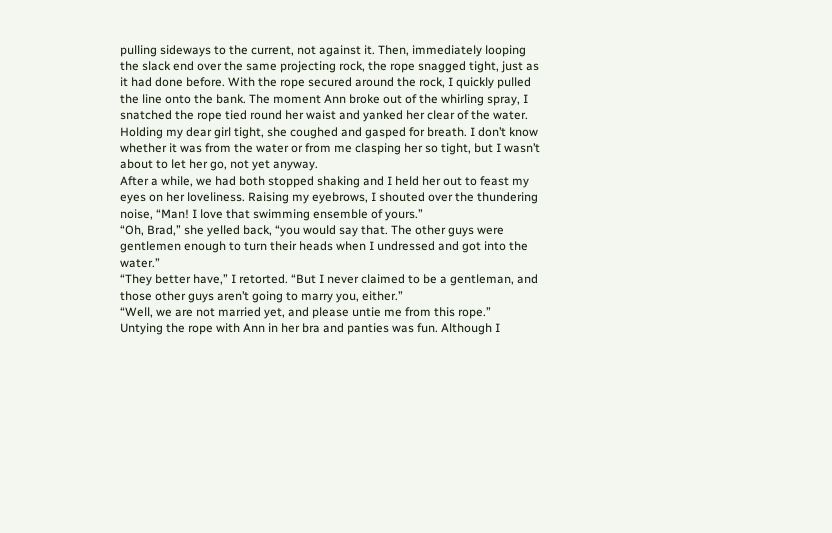pulling sideways to the current, not against it. Then, immediately looping the slack end over the same projecting rock, the rope snagged tight, just as it had done before. With the rope secured around the rock, I quickly pulled the line onto the bank. The moment Ann broke out of the whirling spray, I snatched the rope tied round her waist and yanked her clear of the water.
Holding my dear girl tight, she coughed and gasped for breath. I don’t know whether it was from the water or from me clasping her so tight, but I wasn’t about to let her go, not yet anyway.
After a while, we had both stopped shaking and I held her out to feast my eyes on her loveliness. Raising my eyebrows, I shouted over the thundering noise, “Man! I love that swimming ensemble of yours.”
“Oh, Brad,” she yelled back, “you would say that. The other guys were gentlemen enough to turn their heads when I undressed and got into the water.”
“They better have,” I retorted. “But I never claimed to be a gentleman, and those other guys aren’t going to marry you, either.”
“Well, we are not married yet, and please untie me from this rope.”
Untying the rope with Ann in her bra and panties was fun. Although I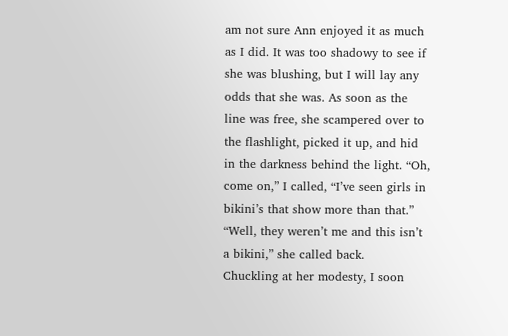am not sure Ann enjoyed it as much as I did. It was too shadowy to see if she was blushing, but I will lay any odds that she was. As soon as the line was free, she scampered over to the flashlight, picked it up, and hid in the darkness behind the light. “Oh, come on,” I called, “I’ve seen girls in bikini’s that show more than that.”
“Well, they weren’t me and this isn’t a bikini,” she called back.
Chuckling at her modesty, I soon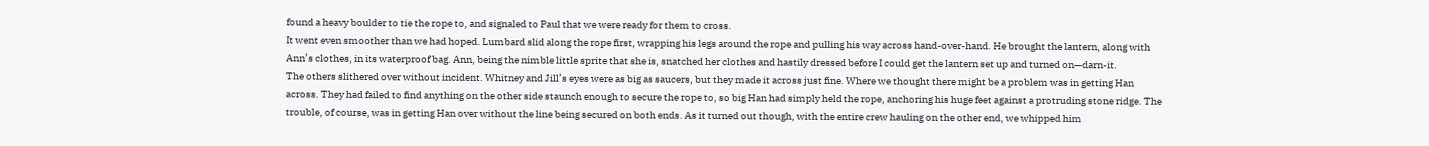found a heavy boulder to tie the rope to, and signaled to Paul that we were ready for them to cross.
It went even smoother than we had hoped. Lumbard slid along the rope first, wrapping his legs around the rope and pulling his way across hand-over-hand. He brought the lantern, along with Ann’s clothes, in its waterproof bag. Ann, being the nimble little sprite that she is, snatched her clothes and hastily dressed before I could get the lantern set up and turned on—darn-it.
The others slithered over without incident. Whitney and Jill’s eyes were as big as saucers, but they made it across just fine. Where we thought there might be a problem was in getting Han across. They had failed to find anything on the other side staunch enough to secure the rope to, so big Han had simply held the rope, anchoring his huge feet against a protruding stone ridge. The trouble, of course, was in getting Han over without the line being secured on both ends. As it turned out though, with the entire crew hauling on the other end, we whipped him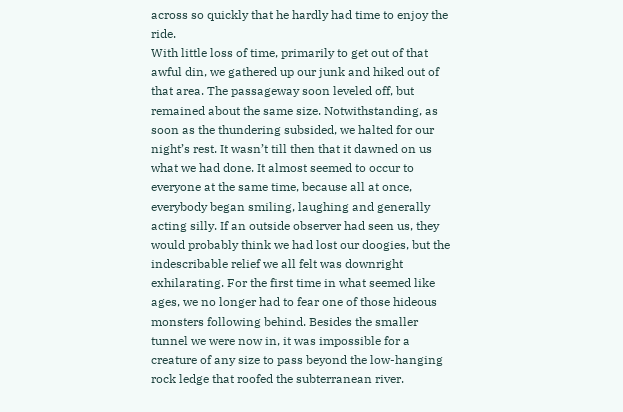across so quickly that he hardly had time to enjoy the ride.
With little loss of time, primarily to get out of that awful din, we gathered up our junk and hiked out of that area. The passageway soon leveled off, but remained about the same size. Notwithstanding, as soon as the thundering subsided, we halted for our night’s rest. It wasn’t till then that it dawned on us what we had done. It almost seemed to occur to everyone at the same time, because all at once, everybody began smiling, laughing and generally acting silly. If an outside observer had seen us, they would probably think we had lost our doogies, but the indescribable relief we all felt was downright exhilarating. For the first time in what seemed like ages, we no longer had to fear one of those hideous monsters following behind. Besides the smaller tunnel we were now in, it was impossible for a creature of any size to pass beyond the low-hanging rock ledge that roofed the subterranean river.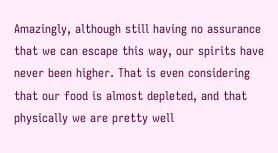Amazingly, although still having no assurance that we can escape this way, our spirits have never been higher. That is even considering that our food is almost depleted, and that physically we are pretty well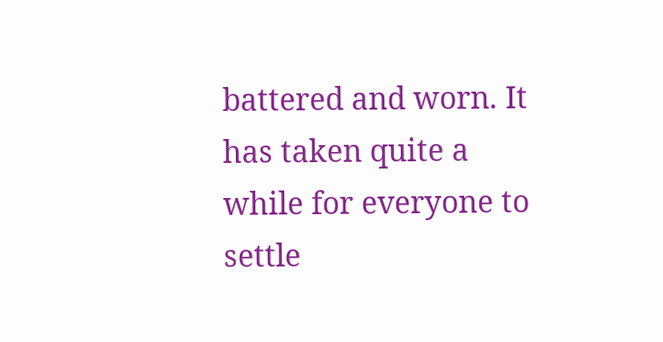battered and worn. It has taken quite a while for everyone to settle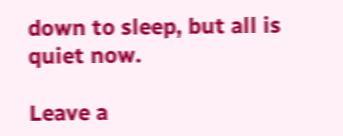down to sleep, but all is quiet now.

Leave a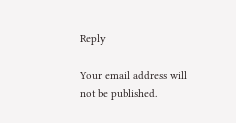Reply

Your email address will not be published.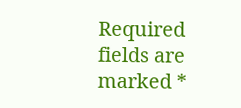Required fields are marked *